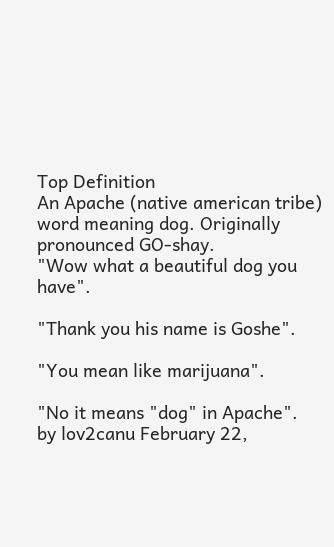Top Definition
An Apache (native american tribe) word meaning dog. Originally pronounced GO-shay.
"Wow what a beautiful dog you have".

"Thank you his name is Goshe".

"You mean like marijuana".

"No it means "dog" in Apache".
by lov2canu February 22,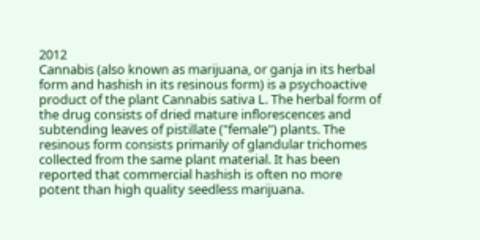2012
Cannabis (also known as marijuana, or ganja in its herbal form and hashish in its resinous form) is a psychoactive product of the plant Cannabis sativa L. The herbal form of the drug consists of dried mature inflorescences and subtending leaves of pistillate ("female") plants. The resinous form consists primarily of glandular trichomes collected from the same plant material. It has been reported that commercial hashish is often no more potent than high quality seedless marijuana.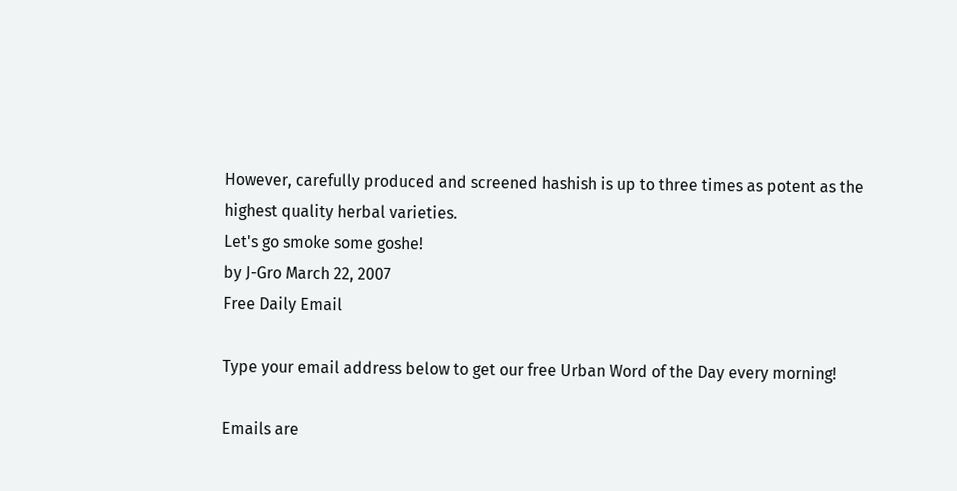However, carefully produced and screened hashish is up to three times as potent as the highest quality herbal varieties.
Let's go smoke some goshe!
by J-Gro March 22, 2007
Free Daily Email

Type your email address below to get our free Urban Word of the Day every morning!

Emails are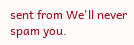sent from We'll never spam you.